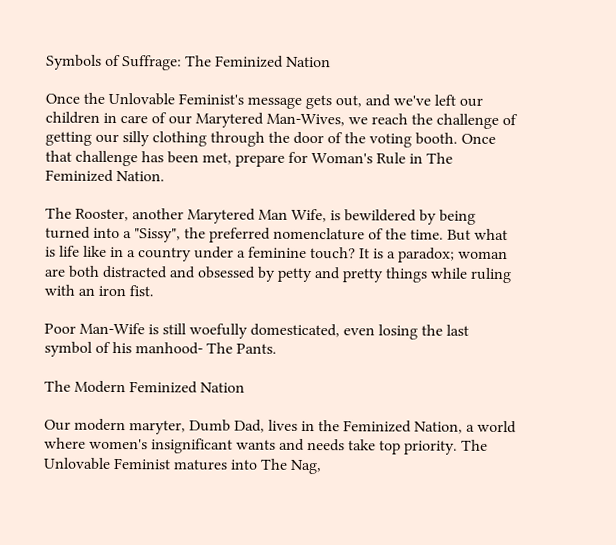Symbols of Suffrage: The Feminized Nation

Once the Unlovable Feminist's message gets out, and we've left our children in care of our Marytered Man-Wives, we reach the challenge of getting our silly clothing through the door of the voting booth. Once that challenge has been met, prepare for Woman's Rule in The Feminized Nation.

The Rooster, another Marytered Man Wife, is bewildered by being turned into a "Sissy", the preferred nomenclature of the time. But what is life like in a country under a feminine touch? It is a paradox; woman are both distracted and obsessed by petty and pretty things while ruling with an iron fist.

Poor Man-Wife is still woefully domesticated, even losing the last symbol of his manhood- The Pants.

The Modern Feminized Nation

Our modern maryter, Dumb Dad, lives in the Feminized Nation, a world where women's insignificant wants and needs take top priority. The Unlovable Feminist matures into The Nag,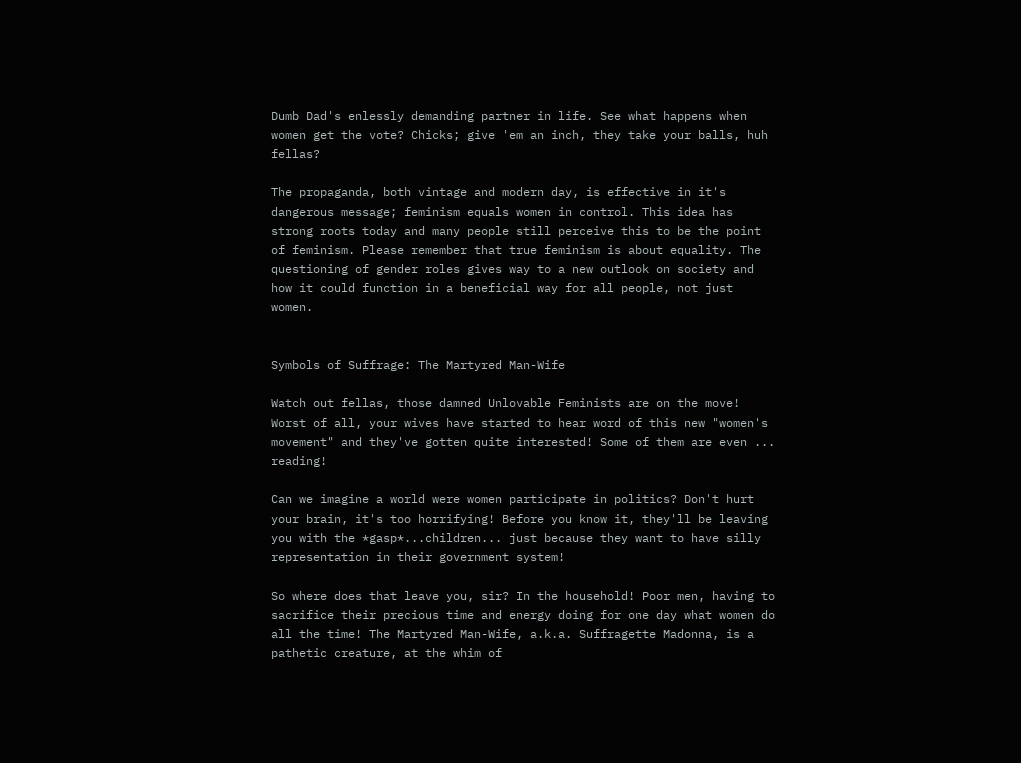Dumb Dad's enlessly demanding partner in life. See what happens when women get the vote? Chicks; give 'em an inch, they take your balls, huh fellas?

The propaganda, both vintage and modern day, is effective in it's dangerous message; feminism equals women in control. This idea has strong roots today and many people still perceive this to be the point of feminism. Please remember that true feminism is about equality. The questioning of gender roles gives way to a new outlook on society and how it could function in a beneficial way for all people, not just women.


Symbols of Suffrage: The Martyred Man-Wife

Watch out fellas, those damned Unlovable Feminists are on the move! Worst of all, your wives have started to hear word of this new "women's movement" and they've gotten quite interested! Some of them are even ... reading!

Can we imagine a world were women participate in politics? Don't hurt your brain, it's too horrifying! Before you know it, they'll be leaving you with the *gasp*...children... just because they want to have silly representation in their government system!

So where does that leave you, sir? In the household! Poor men, having to sacrifice their precious time and energy doing for one day what women do all the time! The Martyred Man-Wife, a.k.a. Suffragette Madonna, is a pathetic creature, at the whim of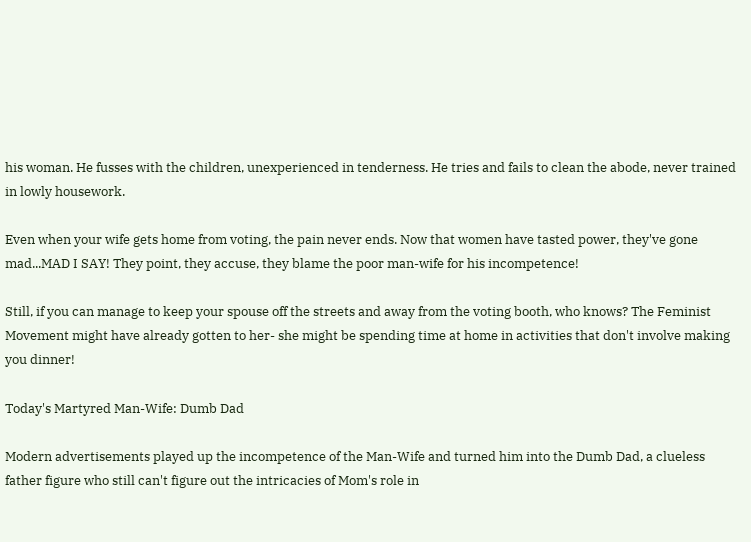his woman. He fusses with the children, unexperienced in tenderness. He tries and fails to clean the abode, never trained in lowly housework.

Even when your wife gets home from voting, the pain never ends. Now that women have tasted power, they've gone mad...MAD I SAY! They point, they accuse, they blame the poor man-wife for his incompetence!

Still, if you can manage to keep your spouse off the streets and away from the voting booth, who knows? The Feminist Movement might have already gotten to her- she might be spending time at home in activities that don't involve making you dinner!

Today's Martyred Man-Wife: Dumb Dad

Modern advertisements played up the incompetence of the Man-Wife and turned him into the Dumb Dad, a clueless father figure who still can't figure out the intricacies of Mom's role in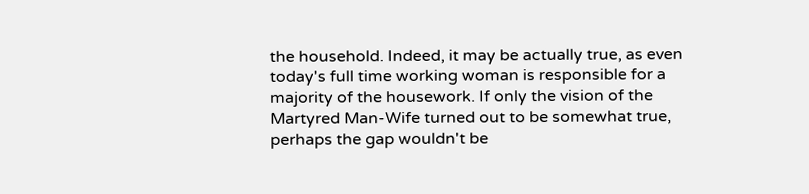the household. Indeed, it may be actually true, as even today's full time working woman is responsible for a majority of the housework. If only the vision of the Martyred Man-Wife turned out to be somewhat true, perhaps the gap wouldn't be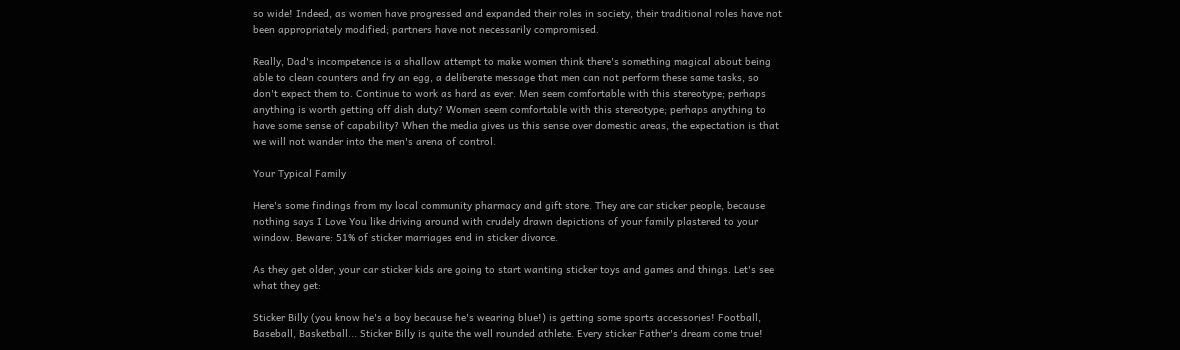so wide! Indeed, as women have progressed and expanded their roles in society, their traditional roles have not been appropriately modified; partners have not necessarily compromised.

Really, Dad's incompetence is a shallow attempt to make women think there's something magical about being able to clean counters and fry an egg, a deliberate message that men can not perform these same tasks, so don't expect them to. Continue to work as hard as ever. Men seem comfortable with this stereotype; perhaps anything is worth getting off dish duty? Women seem comfortable with this stereotype; perhaps anything to have some sense of capability? When the media gives us this sense over domestic areas, the expectation is that we will not wander into the men's arena of control.

Your Typical Family

Here's some findings from my local community pharmacy and gift store. They are car sticker people, because nothing says I Love You like driving around with crudely drawn depictions of your family plastered to your window. Beware: 51% of sticker marriages end in sticker divorce.

As they get older, your car sticker kids are going to start wanting sticker toys and games and things. Let's see what they get:

Sticker Billy (you know he's a boy because he's wearing blue!) is getting some sports accessories! Football, Baseball, Basketball... Sticker Billy is quite the well rounded athlete. Every sticker Father's dream come true!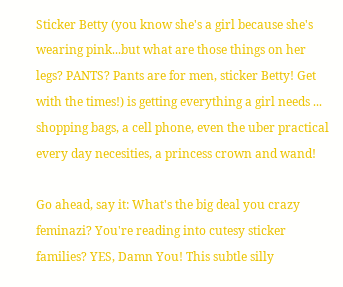Sticker Betty (you know she's a girl because she's wearing pink...but what are those things on her legs? PANTS? Pants are for men, sticker Betty! Get with the times!) is getting everything a girl needs ... shopping bags, a cell phone, even the uber practical every day necesities, a princess crown and wand!

Go ahead, say it: What's the big deal you crazy feminazi? You're reading into cutesy sticker families? YES, Damn You! This subtle silly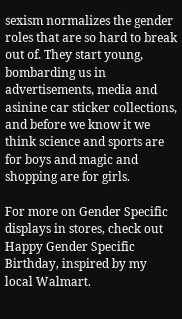sexism normalizes the gender roles that are so hard to break out of. They start young, bombarding us in advertisements, media and asinine car sticker collections, and before we know it we think science and sports are for boys and magic and shopping are for girls.

For more on Gender Specific displays in stores, check out Happy Gender Specific Birthday, inspired by my local Walmart.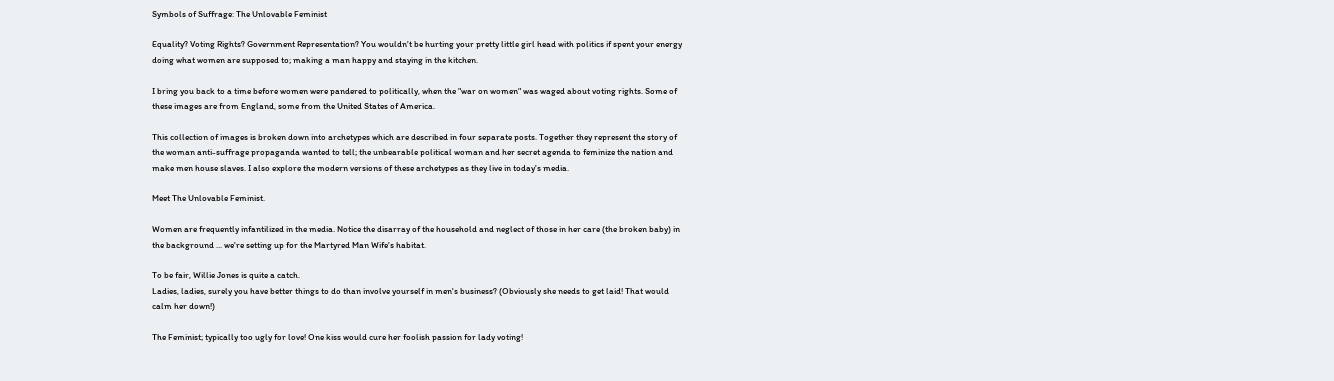Symbols of Suffrage: The Unlovable Feminist

Equality? Voting Rights? Government Representation? You wouldn't be hurting your pretty little girl head with politics if spent your energy doing what women are supposed to; making a man happy and staying in the kitchen.

I bring you back to a time before women were pandered to politically, when the "war on women" was waged about voting rights. Some of these images are from England, some from the United States of America.

This collection of images is broken down into archetypes which are described in four separate posts. Together they represent the story of the woman anti-suffrage propaganda wanted to tell; the unbearable political woman and her secret agenda to feminize the nation and make men house slaves. I also explore the modern versions of these archetypes as they live in today's media.

Meet The Unlovable Feminist.

Women are frequently infantilized in the media. Notice the disarray of the household and neglect of those in her care (the broken baby) in the background ... we're setting up for the Martyred Man Wife's habitat.

To be fair, Willie Jones is quite a catch.
Ladies, ladies, surely you have better things to do than involve yourself in men's business? (Obviously she needs to get laid! That would calm her down!)

The Feminist; typically too ugly for love! One kiss would cure her foolish passion for lady voting!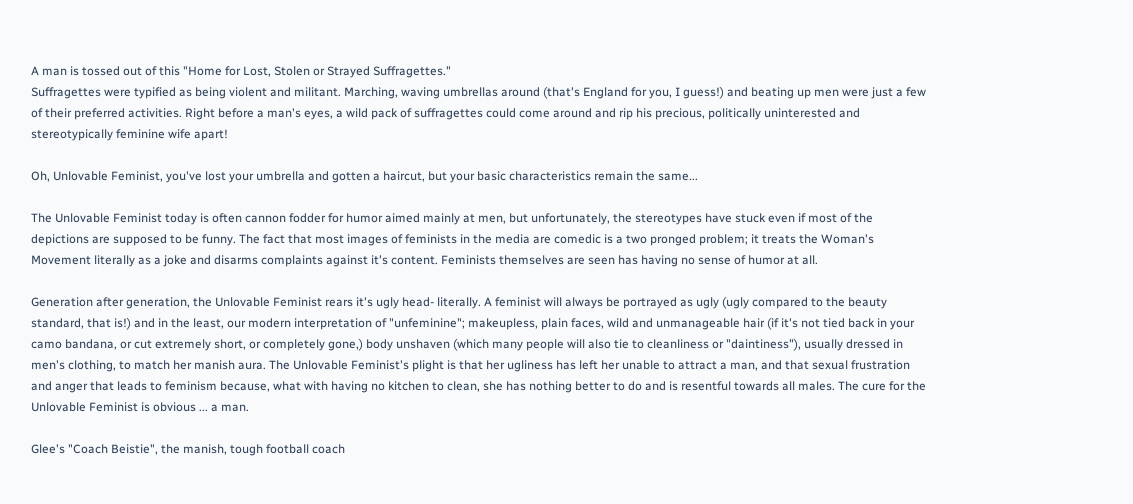A man is tossed out of this "Home for Lost, Stolen or Strayed Suffragettes."
Suffragettes were typified as being violent and militant. Marching, waving umbrellas around (that's England for you, I guess!) and beating up men were just a few of their preferred activities. Right before a man's eyes, a wild pack of suffragettes could come around and rip his precious, politically uninterested and stereotypically feminine wife apart!

Oh, Unlovable Feminist, you've lost your umbrella and gotten a haircut, but your basic characteristics remain the same...

The Unlovable Feminist today is often cannon fodder for humor aimed mainly at men, but unfortunately, the stereotypes have stuck even if most of the depictions are supposed to be funny. The fact that most images of feminists in the media are comedic is a two pronged problem; it treats the Woman's Movement literally as a joke and disarms complaints against it's content. Feminists themselves are seen has having no sense of humor at all.

Generation after generation, the Unlovable Feminist rears it's ugly head- literally. A feminist will always be portrayed as ugly (ugly compared to the beauty standard, that is!) and in the least, our modern interpretation of "unfeminine"; makeupless, plain faces, wild and unmanageable hair (if it's not tied back in your camo bandana, or cut extremely short, or completely gone,) body unshaven (which many people will also tie to cleanliness or "daintiness"), usually dressed in men's clothing, to match her manish aura. The Unlovable Feminist's plight is that her ugliness has left her unable to attract a man, and that sexual frustration and anger that leads to feminism because, what with having no kitchen to clean, she has nothing better to do and is resentful towards all males. The cure for the Unlovable Feminist is obvious ... a man.

Glee's "Coach Beistie", the manish, tough football coach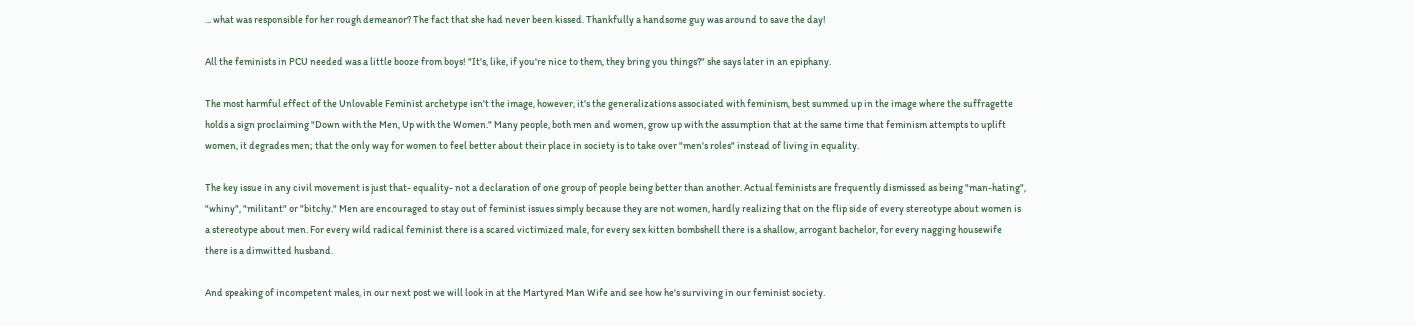... what was responsible for her rough demeanor? The fact that she had never been kissed. Thankfully a handsome guy was around to save the day!

All the feminists in PCU needed was a little booze from boys! "It's, like, if you're nice to them, they bring you things?" she says later in an epiphany.

The most harmful effect of the Unlovable Feminist archetype isn't the image, however, it's the generalizations associated with feminism, best summed up in the image where the suffragette holds a sign proclaiming "Down with the Men, Up with the Women." Many people, both men and women, grow up with the assumption that at the same time that feminism attempts to uplift women, it degrades men; that the only way for women to feel better about their place in society is to take over "men's roles" instead of living in equality.

The key issue in any civil movement is just that- equality- not a declaration of one group of people being better than another. Actual feminists are frequently dismissed as being "man-hating", "whiny", "militant" or "bitchy." Men are encouraged to stay out of feminist issues simply because they are not women, hardly realizing that on the flip side of every stereotype about women is a stereotype about men. For every wild radical feminist there is a scared victimized male, for every sex kitten bombshell there is a shallow, arrogant bachelor, for every nagging housewife there is a dimwitted husband.

And speaking of incompetent males, in our next post we will look in at the Martyred Man Wife and see how he's surviving in our feminist society.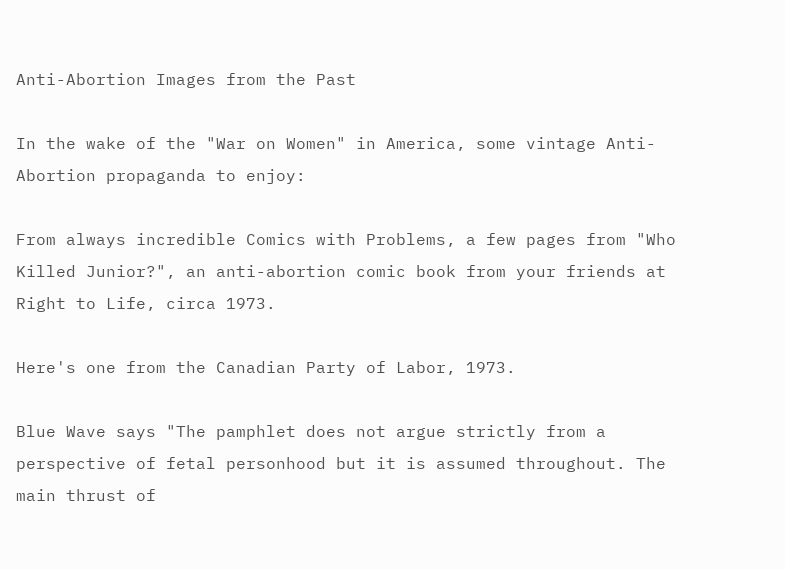Anti-Abortion Images from the Past

In the wake of the "War on Women" in America, some vintage Anti-Abortion propaganda to enjoy:

From always incredible Comics with Problems, a few pages from "Who Killed Junior?", an anti-abortion comic book from your friends at Right to Life, circa 1973.

Here's one from the Canadian Party of Labor, 1973.

Blue Wave says "The pamphlet does not argue strictly from a perspective of fetal personhood but it is assumed throughout. The main thrust of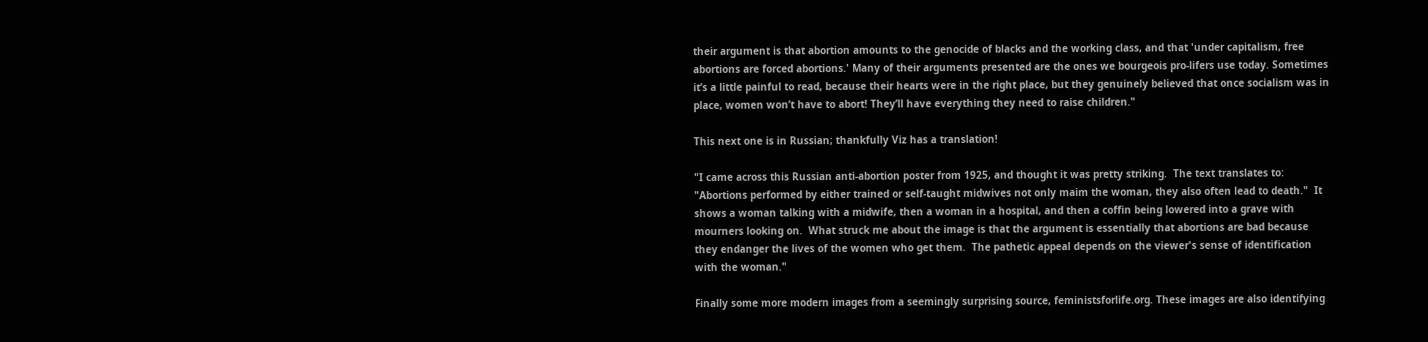their argument is that abortion amounts to the genocide of blacks and the working class, and that 'under capitalism, free abortions are forced abortions.' Many of their arguments presented are the ones we bourgeois pro-lifers use today. Sometimes it’s a little painful to read, because their hearts were in the right place, but they genuinely believed that once socialism was in place, women won’t have to abort! They’ll have everything they need to raise children."

This next one is in Russian; thankfully Viz has a translation!

"I came across this Russian anti-abortion poster from 1925, and thought it was pretty striking.  The text translates to:  "Abortions performed by either trained or self-taught midwives not only maim the woman, they also often lead to death."  It shows a woman talking with a midwife, then a woman in a hospital, and then a coffin being lowered into a grave with mourners looking on.  What struck me about the image is that the argument is essentially that abortions are bad because they endanger the lives of the women who get them.  The pathetic appeal depends on the viewer's sense of identification with the woman."

Finally some more modern images from a seemingly surprising source, feministsforlife.org. These images are also identifying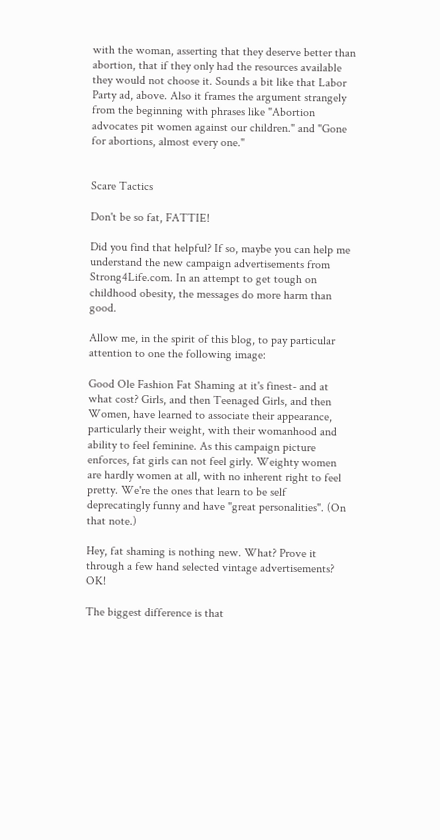with the woman, asserting that they deserve better than abortion, that if they only had the resources available they would not choose it. Sounds a bit like that Labor Party ad, above. Also it frames the argument strangely from the beginning with phrases like "Abortion advocates pit women against our children." and "Gone for abortions, almost every one."


Scare Tactics

Don't be so fat, FATTIE!

Did you find that helpful? If so, maybe you can help me understand the new campaign advertisements from Strong4Life.com. In an attempt to get tough on childhood obesity, the messages do more harm than good.

Allow me, in the spirit of this blog, to pay particular attention to one the following image:

Good Ole Fashion Fat Shaming at it's finest- and at what cost? Girls, and then Teenaged Girls, and then Women, have learned to associate their appearance, particularly their weight, with their womanhood and ability to feel feminine. As this campaign picture enforces, fat girls can not feel girly. Weighty women are hardly women at all, with no inherent right to feel pretty. We're the ones that learn to be self deprecatingly funny and have "great personalities". (On that note.)

Hey, fat shaming is nothing new. What? Prove it through a few hand selected vintage advertisements? OK!

The biggest difference is that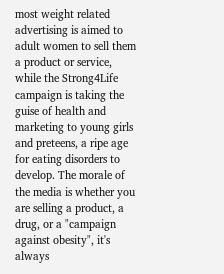most weight related advertising is aimed to adult women to sell them a product or service, while the Strong4Life campaign is taking the guise of health and marketing to young girls and preteens, a ripe age for eating disorders to develop. The morale of the media is whether you are selling a product, a drug, or a "campaign against obesity", it's always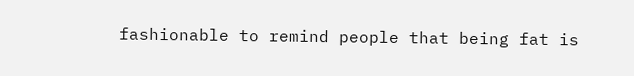fashionable to remind people that being fat is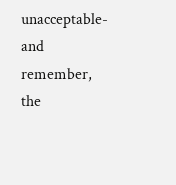unacceptable- and remember, the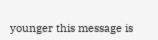younger this message is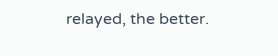relayed, the better.